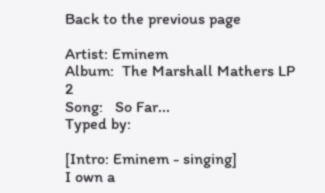Back to the previous page

Artist: Eminem
Album:  The Marshall Mathers LP 2
Song:   So Far...
Typed by:

[Intro: Eminem - singing]
I own a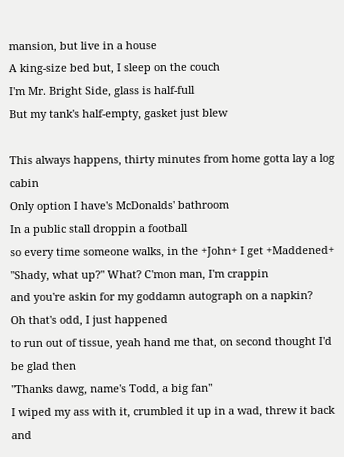mansion, but live in a house
A king-size bed but, I sleep on the couch
I'm Mr. Bright Side, glass is half-full
But my tank's half-empty, gasket just blew

This always happens, thirty minutes from home gotta lay a log cabin
Only option I have's McDonalds' bathroom
In a public stall droppin a football
so every time someone walks, in the +John+ I get +Maddened+
"Shady, what up?" What? C'mon man, I'm crappin
and you're askin for my goddamn autograph on a napkin?
Oh that's odd, I just happened
to run out of tissue, yeah hand me that, on second thought I'd be glad then
"Thanks dawg, name's Todd, a big fan"
I wiped my ass with it, crumbled it up in a wad, threw it back and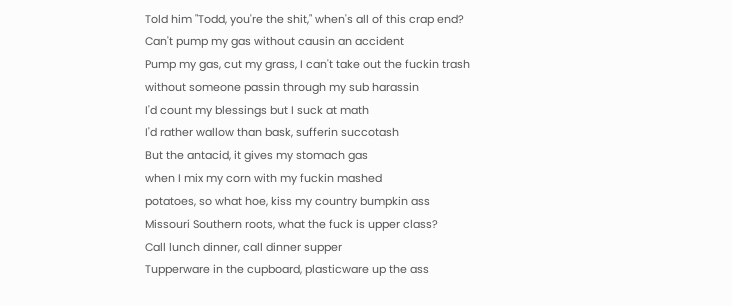Told him "Todd, you're the shit," when's all of this crap end?
Can't pump my gas without causin an accident
Pump my gas, cut my grass, I can't take out the fuckin trash
without someone passin through my sub harassin
I'd count my blessings but I suck at math
I'd rather wallow than bask, sufferin succotash
But the antacid, it gives my stomach gas
when I mix my corn with my fuckin mashed
potatoes, so what hoe, kiss my country bumpkin ass
Missouri Southern roots, what the fuck is upper class?
Call lunch dinner, call dinner supper
Tupperware in the cupboard, plasticware up the ass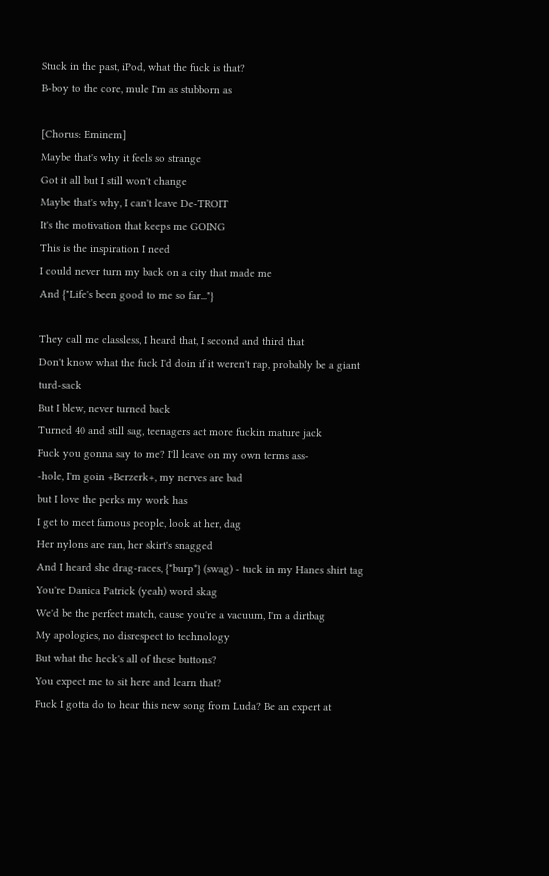Stuck in the past, iPod, what the fuck is that?
B-boy to the core, mule I'm as stubborn as

[Chorus: Eminem]
Maybe that's why it feels so strange
Got it all but I still won't change
Maybe that's why, I can't leave De-TROIT
It's the motivation that keeps me GOING
This is the inspiration I need
I could never turn my back on a city that made me
And {"Life's been good to me so far..."}

They call me classless, I heard that, I second and third that
Don't know what the fuck I'd doin if it weren't rap, probably be a giant turd-sack
But I blew, never turned back
Turned 40 and still sag, teenagers act more fuckin mature jack
Fuck you gonna say to me? I'll leave on my own terms ass-
-hole, I'm goin +Berzerk+, my nerves are bad
but I love the perks my work has
I get to meet famous people, look at her, dag
Her nylons are ran, her skirt's snagged
And I heard she drag-races, {*burp*} (swag) - tuck in my Hanes shirt tag
You're Danica Patrick (yeah) word skag
We'd be the perfect match, cause you're a vacuum, I'm a dirtbag
My apologies, no disrespect to technology
But what the heck's all of these buttons?
You expect me to sit here and learn that?
Fuck I gotta do to hear this new song from Luda? Be an expert at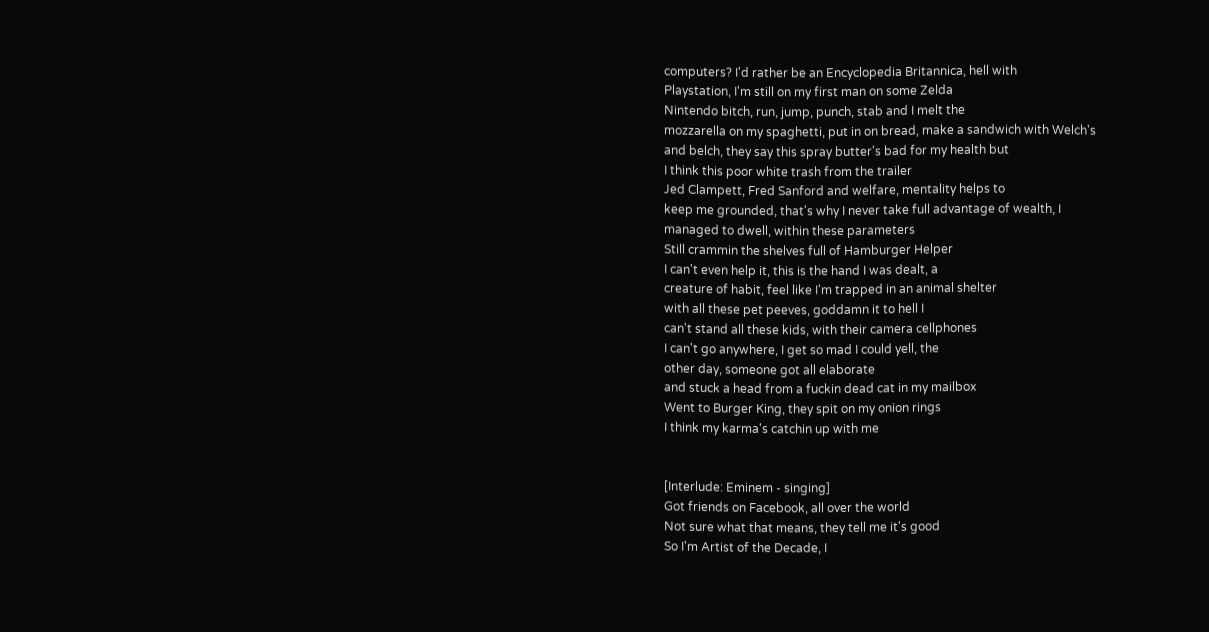computers? I'd rather be an Encyclopedia Britannica, hell with
Playstation, I'm still on my first man on some Zelda
Nintendo bitch, run, jump, punch, stab and I melt the
mozzarella on my spaghetti, put in on bread, make a sandwich with Welch's
and belch, they say this spray butter's bad for my health but
I think this poor white trash from the trailer
Jed Clampett, Fred Sanford and welfare, mentality helps to
keep me grounded, that's why I never take full advantage of wealth, I
managed to dwell, within these parameters
Still crammin the shelves full of Hamburger Helper
I can't even help it, this is the hand I was dealt, a
creature of habit, feel like I'm trapped in an animal shelter
with all these pet peeves, goddamn it to hell I
can't stand all these kids, with their camera cellphones
I can't go anywhere, I get so mad I could yell, the
other day, someone got all elaborate
and stuck a head from a fuckin dead cat in my mailbox
Went to Burger King, they spit on my onion rings
I think my karma's catchin up with me


[Interlude: Eminem - singing]
Got friends on Facebook, all over the world
Not sure what that means, they tell me it's good
So I'm Artist of the Decade, I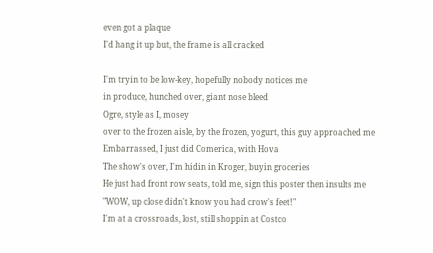even got a plaque
I'd hang it up but, the frame is all cracked

I'm tryin to be low-key, hopefully nobody notices me
in produce, hunched over, giant nose bleed
Ogre, style as I, mosey
over to the frozen aisle, by the frozen, yogurt, this guy approached me
Embarrassed, I just did Comerica, with Hova
The show's over, I'm hidin in Kroger, buyin groceries
He just had front row seats, told me, sign this poster then insults me
"WOW, up close didn't know you had crow's feet!"
I'm at a crossroads, lost, still shoppin at Costco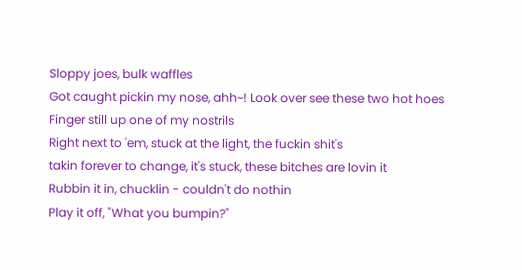Sloppy joes, bulk waffles
Got caught pickin my nose, ahh~! Look over see these two hot hoes
Finger still up one of my nostrils
Right next to 'em, stuck at the light, the fuckin shit's
takin forever to change, it's stuck, these bitches are lovin it
Rubbin it in, chucklin - couldn't do nothin
Play it off, "What you bumpin?"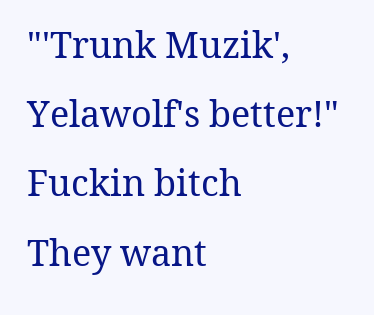"'Trunk Muzik', Yelawolf's better!" Fuckin bitch
They want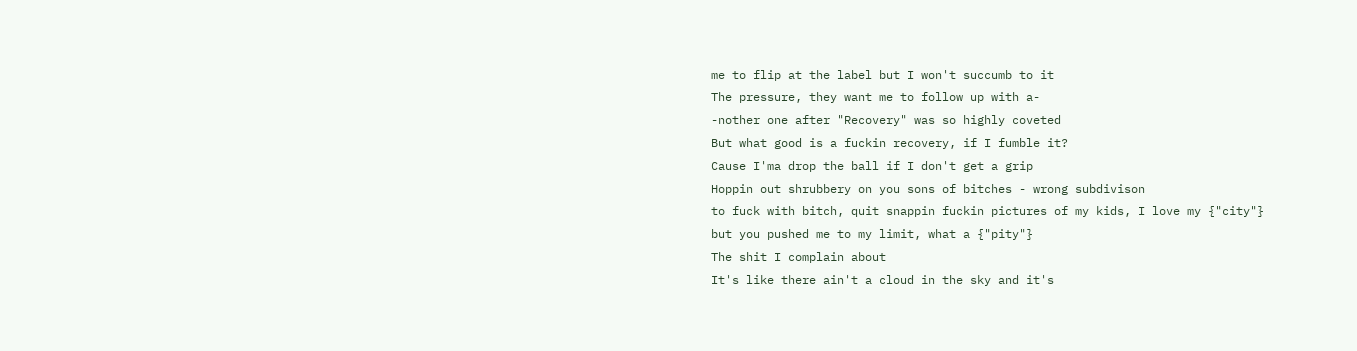me to flip at the label but I won't succumb to it
The pressure, they want me to follow up with a-
-nother one after "Recovery" was so highly coveted
But what good is a fuckin recovery, if I fumble it?
Cause I'ma drop the ball if I don't get a grip
Hoppin out shrubbery on you sons of bitches - wrong subdivison
to fuck with bitch, quit snappin fuckin pictures of my kids, I love my {"city"}
but you pushed me to my limit, what a {"pity"}
The shit I complain about
It's like there ain't a cloud in the sky and it's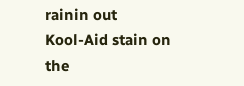rainin out
Kool-Aid stain on the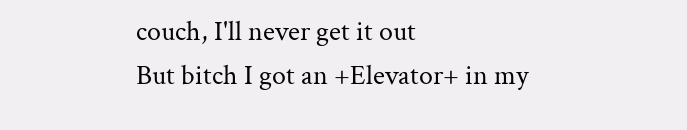couch, I'll never get it out
But bitch I got an +Elevator+ in my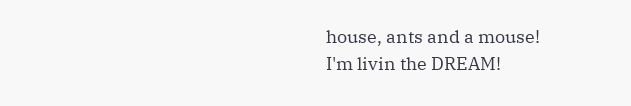house, ants and a mouse!
I'm livin the DREAM!